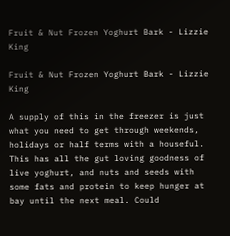Fruit & Nut Frozen Yoghurt Bark - Lizzie King

Fruit & Nut Frozen Yoghurt Bark - Lizzie King

A supply of this in the freezer is just what you need to get through weekends, holidays or half terms with a houseful. This has all the gut loving goodness of live yoghurt, and nuts and seeds with some fats and protein to keep hunger at bay until the next meal. Could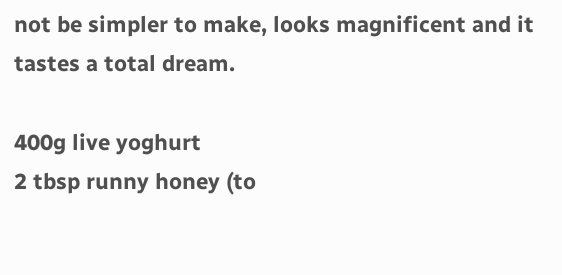not be simpler to make, looks magnificent and it tastes a total dream.

400g live yoghurt
2 tbsp runny honey (to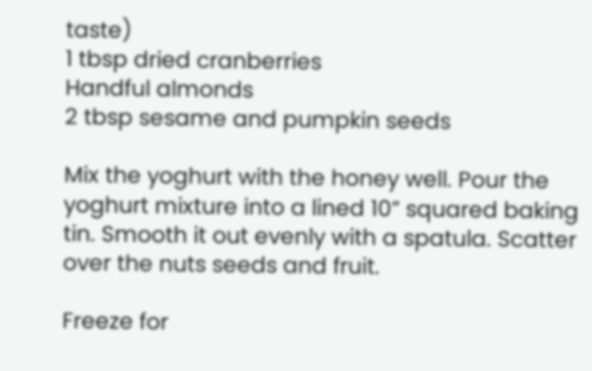taste)
1 tbsp dried cranberries
Handful almonds
2 tbsp sesame and pumpkin seeds

Mix the yoghurt with the honey well. Pour the yoghurt mixture into a lined 10” squared baking tin. Smooth it out evenly with a spatula. Scatter over the nuts seeds and fruit.

Freeze for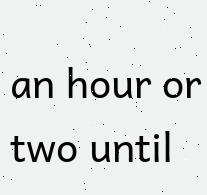an hour or two until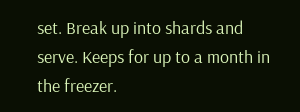set. Break up into shards and serve. Keeps for up to a month in the freezer.